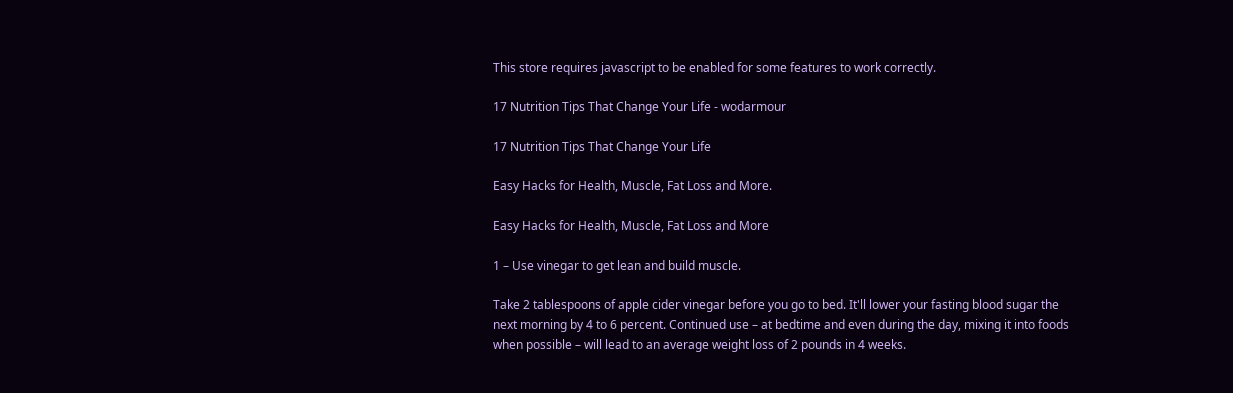This store requires javascript to be enabled for some features to work correctly.

17 Nutrition Tips That Change Your Life - wodarmour

17 Nutrition Tips That Change Your Life

Easy Hacks for Health, Muscle, Fat Loss and More.

Easy Hacks for Health, Muscle, Fat Loss and More

1 – Use vinegar to get lean and build muscle.

Take 2 tablespoons of apple cider vinegar before you go to bed. It'll lower your fasting blood sugar the next morning by 4 to 6 percent. Continued use – at bedtime and even during the day, mixing it into foods when possible – will lead to an average weight loss of 2 pounds in 4 weeks.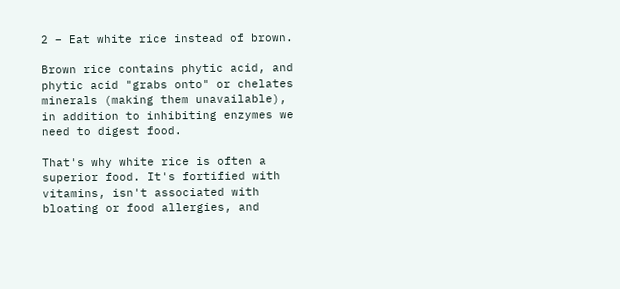2 – Eat white rice instead of brown.

Brown rice contains phytic acid, and phytic acid "grabs onto" or chelates minerals (making them unavailable), in addition to inhibiting enzymes we need to digest food.

That's why white rice is often a superior food. It's fortified with vitamins, isn't associated with bloating or food allergies, and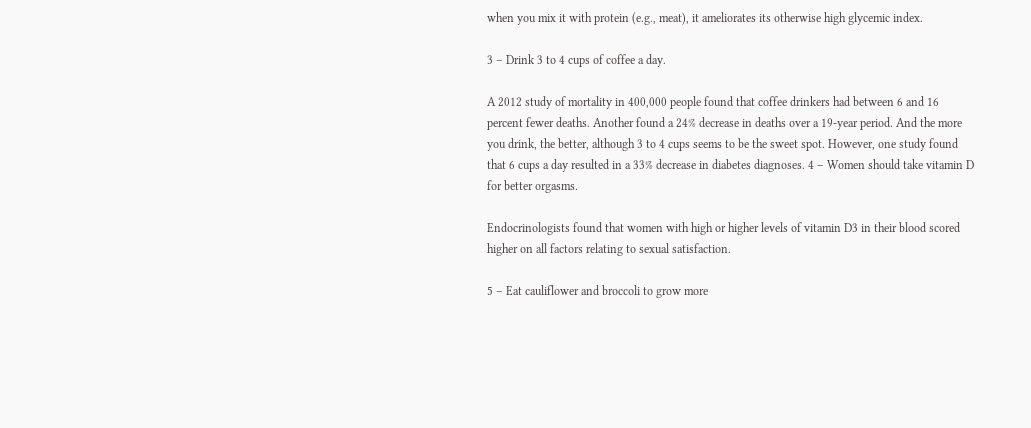when you mix it with protein (e.g., meat), it ameliorates its otherwise high glycemic index.

3 – Drink 3 to 4 cups of coffee a day.

A 2012 study of mortality in 400,000 people found that coffee drinkers had between 6 and 16 percent fewer deaths. Another found a 24% decrease in deaths over a 19-year period. And the more you drink, the better, although 3 to 4 cups seems to be the sweet spot. However, one study found that 6 cups a day resulted in a 33% decrease in diabetes diagnoses. 4 – Women should take vitamin D for better orgasms.

Endocrinologists found that women with high or higher levels of vitamin D3 in their blood scored higher on all factors relating to sexual satisfaction.

5 – Eat cauliflower and broccoli to grow more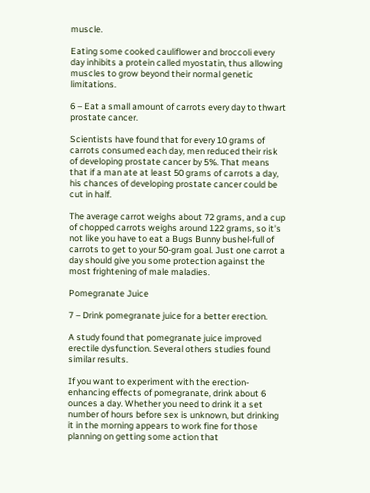muscle.

Eating some cooked cauliflower and broccoli every day inhibits a protein called myostatin, thus allowing muscles to grow beyond their normal genetic limitations.

6 – Eat a small amount of carrots every day to thwart prostate cancer.

Scientists have found that for every 10 grams of carrots consumed each day, men reduced their risk of developing prostate cancer by 5%. That means that if a man ate at least 50 grams of carrots a day, his chances of developing prostate cancer could be cut in half.

The average carrot weighs about 72 grams, and a cup of chopped carrots weighs around 122 grams, so it's not like you have to eat a Bugs Bunny bushel-full of carrots to get to your 50-gram goal. Just one carrot a day should give you some protection against the most frightening of male maladies.

Pomegranate Juice

7 – Drink pomegranate juice for a better erection.

A study found that pomegranate juice improved erectile dysfunction. Several others studies found similar results.

If you want to experiment with the erection-enhancing effects of pomegranate, drink about 6 ounces a day. Whether you need to drink it a set number of hours before sex is unknown, but drinking it in the morning appears to work fine for those planning on getting some action that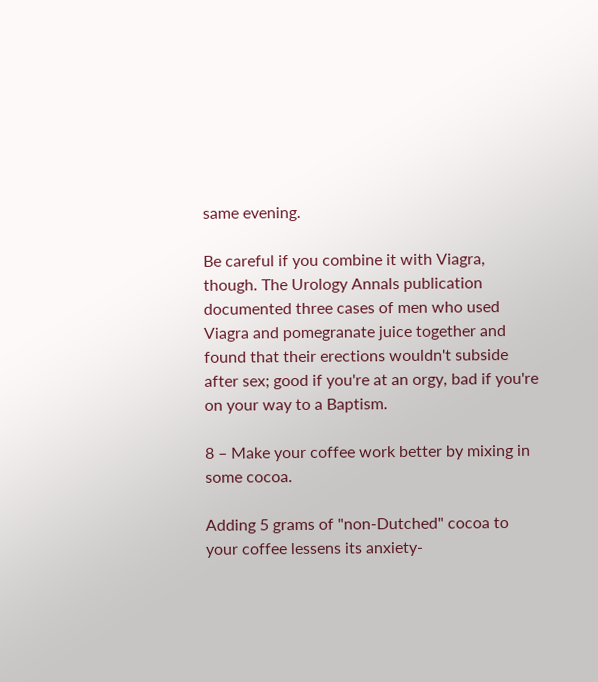same evening.

Be careful if you combine it with Viagra, though. The Urology Annals publication documented three cases of men who used Viagra and pomegranate juice together and found that their erections wouldn't subside after sex; good if you're at an orgy, bad if you're on your way to a Baptism.

8 – Make your coffee work better by mixing in some cocoa.

Adding 5 grams of "non-Dutched" cocoa to your coffee lessens its anxiety-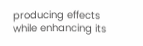producing effects while enhancing its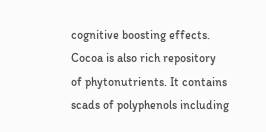cognitive boosting effects. Cocoa is also rich repository of phytonutrients. It contains scads of polyphenols including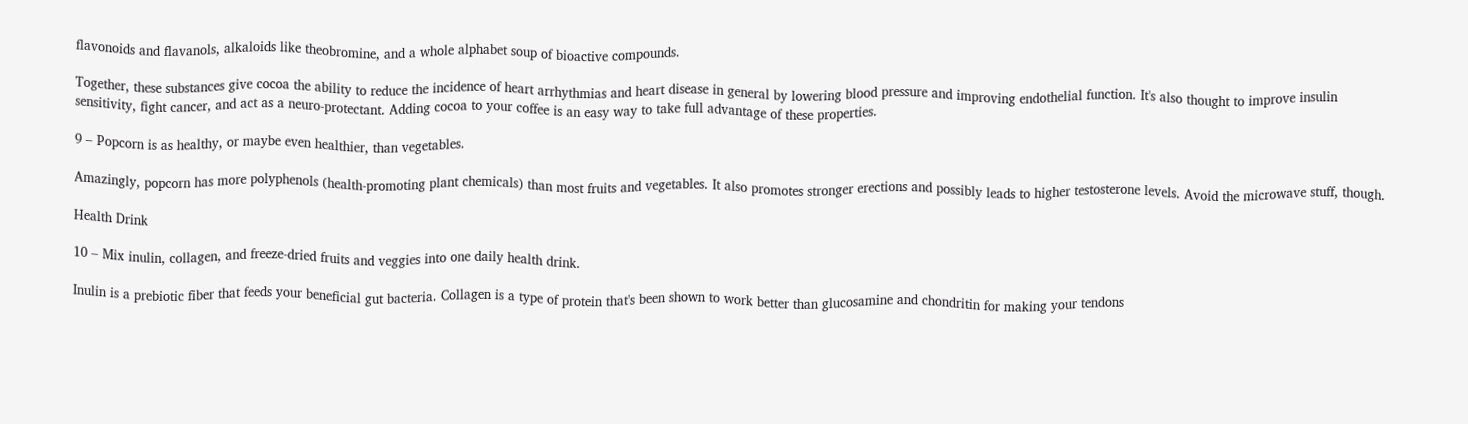flavonoids and flavanols, alkaloids like theobromine, and a whole alphabet soup of bioactive compounds.

Together, these substances give cocoa the ability to reduce the incidence of heart arrhythmias and heart disease in general by lowering blood pressure and improving endothelial function. It's also thought to improve insulin sensitivity, fight cancer, and act as a neuro-protectant. Adding cocoa to your coffee is an easy way to take full advantage of these properties.

9 – Popcorn is as healthy, or maybe even healthier, than vegetables.

Amazingly, popcorn has more polyphenols (health-promoting plant chemicals) than most fruits and vegetables. It also promotes stronger erections and possibly leads to higher testosterone levels. Avoid the microwave stuff, though.

Health Drink

10 – Mix inulin, collagen, and freeze-dried fruits and veggies into one daily health drink.

Inulin is a prebiotic fiber that feeds your beneficial gut bacteria. Collagen is a type of protein that's been shown to work better than glucosamine and chondritin for making your tendons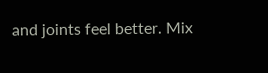and joints feel better. Mix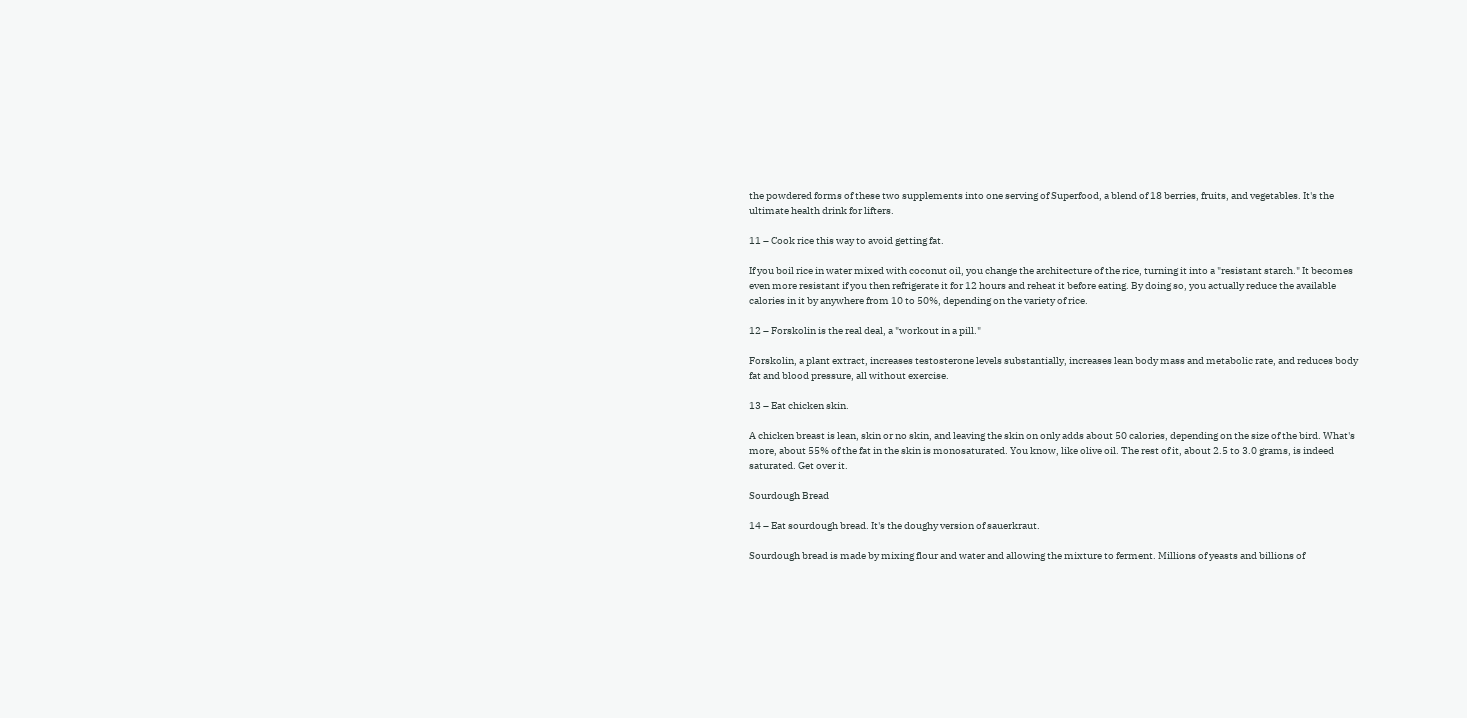the powdered forms of these two supplements into one serving of Superfood, a blend of 18 berries, fruits, and vegetables. It's the ultimate health drink for lifters.

11 – Cook rice this way to avoid getting fat.

If you boil rice in water mixed with coconut oil, you change the architecture of the rice, turning it into a "resistant starch." It becomes even more resistant if you then refrigerate it for 12 hours and reheat it before eating. By doing so, you actually reduce the available calories in it by anywhere from 10 to 50%, depending on the variety of rice.

12 – Forskolin is the real deal, a "workout in a pill."

Forskolin, a plant extract, increases testosterone levels substantially, increases lean body mass and metabolic rate, and reduces body fat and blood pressure, all without exercise.

13 – Eat chicken skin.

A chicken breast is lean, skin or no skin, and leaving the skin on only adds about 50 calories, depending on the size of the bird. What's more, about 55% of the fat in the skin is monosaturated. You know, like olive oil. The rest of it, about 2.5 to 3.0 grams, is indeed saturated. Get over it.

Sourdough Bread

14 – Eat sourdough bread. It's the doughy version of sauerkraut.

Sourdough bread is made by mixing flour and water and allowing the mixture to ferment. Millions of yeasts and billions of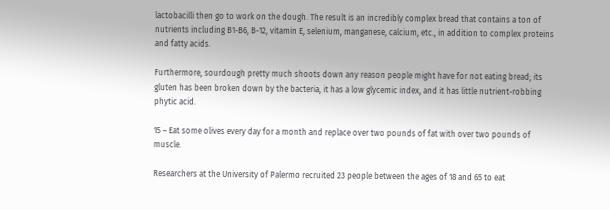lactobacilli then go to work on the dough. The result is an incredibly complex bread that contains a ton of nutrients including B1-B6, B-12, vitamin E, selenium, manganese, calcium, etc., in addition to complex proteins and fatty acids.

Furthermore, sourdough pretty much shoots down any reason people might have for not eating bread; its gluten has been broken down by the bacteria, it has a low glycemic index, and it has little nutrient-robbing phytic acid.

15 – Eat some olives every day for a month and replace over two pounds of fat with over two pounds of muscle.

Researchers at the University of Palermo recruited 23 people between the ages of 18 and 65 to eat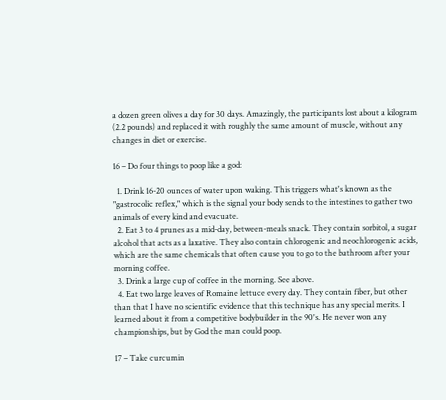a dozen green olives a day for 30 days. Amazingly, the participants lost about a kilogram (2.2 pounds) and replaced it with roughly the same amount of muscle, without any changes in diet or exercise.

16 – Do four things to poop like a god:

  1. Drink 16-20 ounces of water upon waking. This triggers what's known as the "gastrocolic reflex," which is the signal your body sends to the intestines to gather two animals of every kind and evacuate.
  2. Eat 3 to 4 prunes as a mid-day, between-meals snack. They contain sorbitol, a sugar alcohol that acts as a laxative. They also contain chlorogenic and neochlorogenic acids, which are the same chemicals that often cause you to go to the bathroom after your morning coffee.
  3. Drink a large cup of coffee in the morning. See above.
  4. Eat two large leaves of Romaine lettuce every day. They contain fiber, but other than that I have no scientific evidence that this technique has any special merits. I learned about it from a competitive bodybuilder in the 90's. He never won any championships, but by God the man could poop.

17 – Take curcumin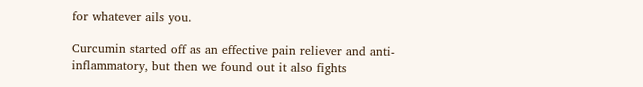for whatever ails you.

Curcumin started off as an effective pain reliever and anti-inflammatory, but then we found out it also fights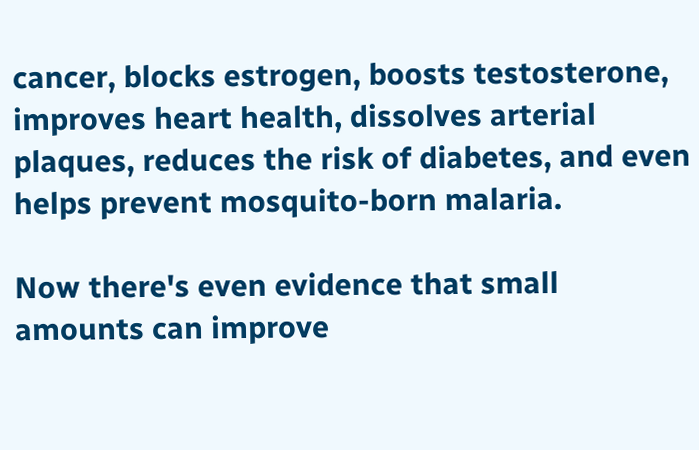cancer, blocks estrogen, boosts testosterone, improves heart health, dissolves arterial plaques, reduces the risk of diabetes, and even helps prevent mosquito-born malaria.

Now there's even evidence that small amounts can improve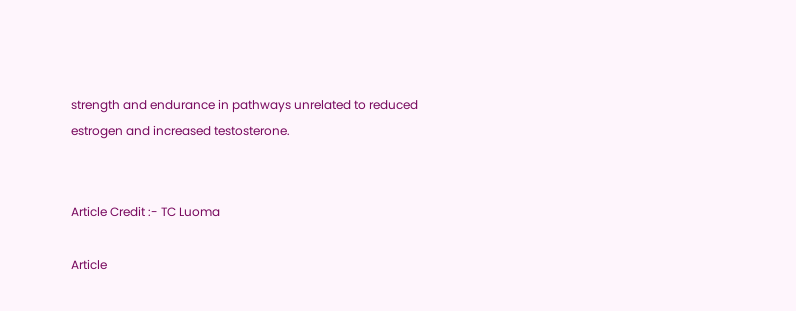strength and endurance in pathways unrelated to reduced estrogen and increased testosterone.


Article Credit :- TC Luoma

Article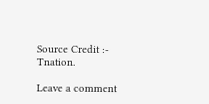Source Credit :- Tnation.

Leave a comment